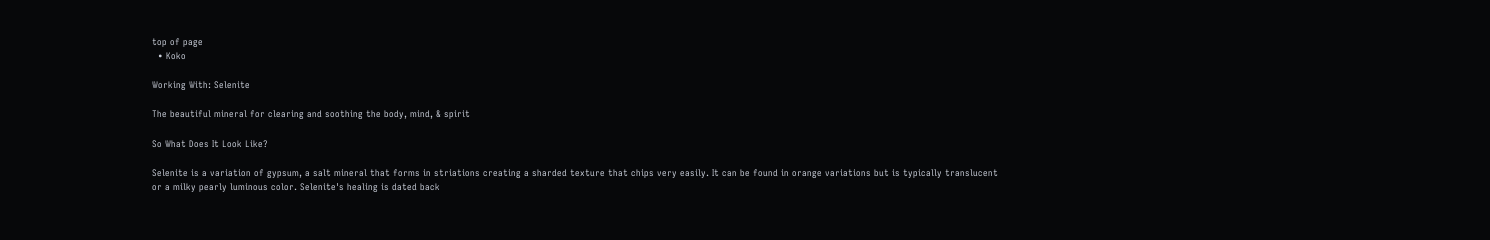top of page
  • Koko

Working With: Selenite

The beautiful mineral for clearing and soothing the body, mind, & spirit

So What Does It Look Like?

Selenite is a variation of gypsum, a salt mineral that forms in striations creating a sharded texture that chips very easily. It can be found in orange variations but is typically translucent or a milky pearly luminous color. Selenite's healing is dated back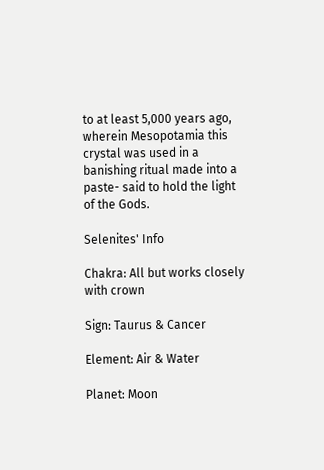to at least 5,000 years ago, wherein Mesopotamia this crystal was used in a banishing ritual made into a paste- said to hold the light of the Gods.

Selenites' Info

Chakra: All but works closely with crown

Sign: Taurus & Cancer

Element: Air & Water

Planet: Moon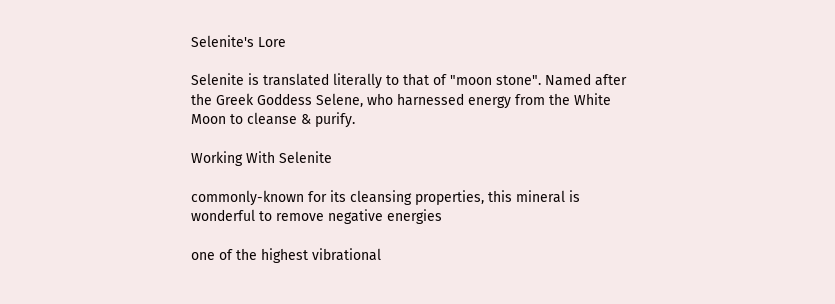Selenite's Lore

Selenite is translated literally to that of "moon stone". Named after the Greek Goddess Selene, who harnessed energy from the White Moon to cleanse & purify.

Working With Selenite

commonly-known for its cleansing properties, this mineral is wonderful to remove negative energies

one of the highest vibrational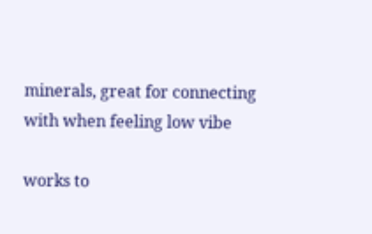minerals, great for connecting with when feeling low vibe

works to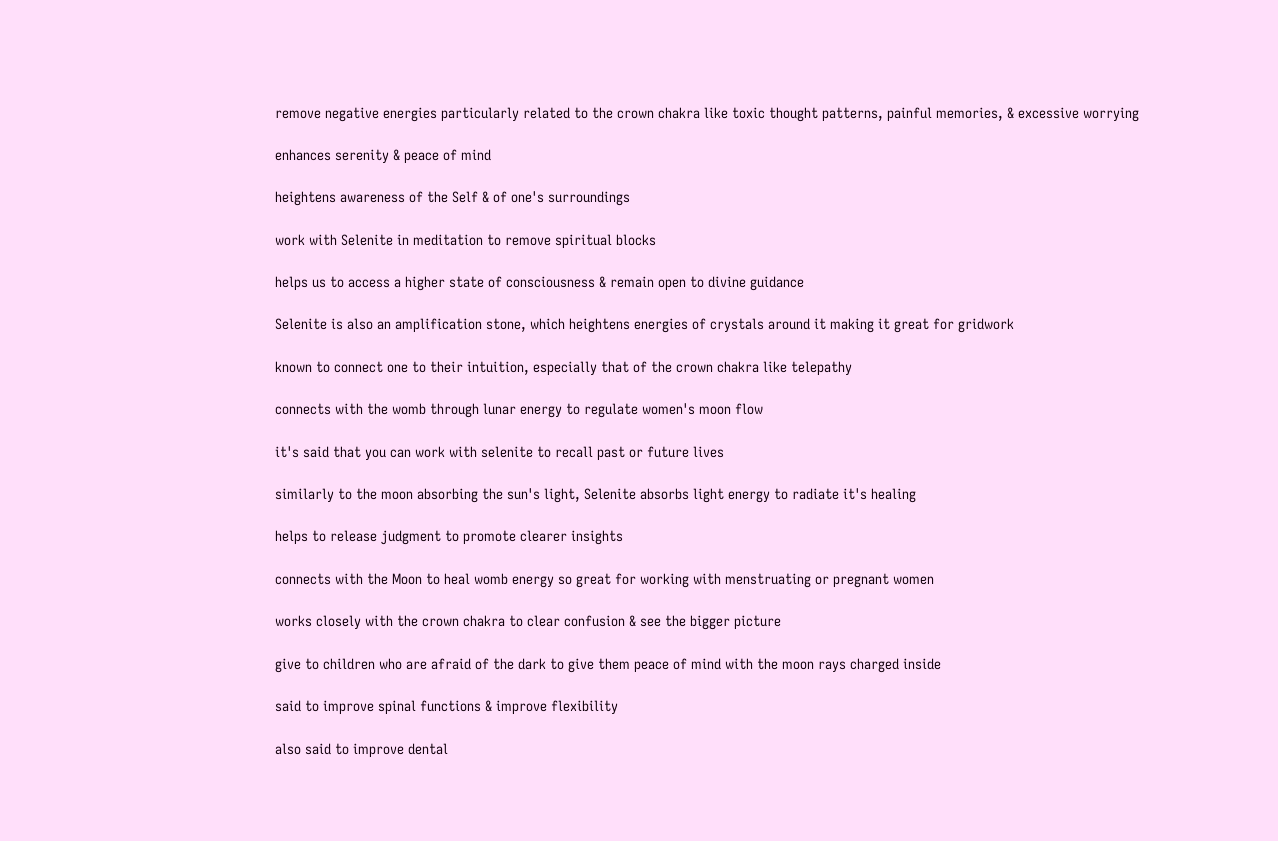remove negative energies particularly related to the crown chakra like toxic thought patterns, painful memories, & excessive worrying

enhances serenity & peace of mind

heightens awareness of the Self & of one's surroundings

work with Selenite in meditation to remove spiritual blocks

helps us to access a higher state of consciousness & remain open to divine guidance

Selenite is also an amplification stone, which heightens energies of crystals around it making it great for gridwork

known to connect one to their intuition, especially that of the crown chakra like telepathy

connects with the womb through lunar energy to regulate women's moon flow

it's said that you can work with selenite to recall past or future lives

similarly to the moon absorbing the sun's light, Selenite absorbs light energy to radiate it's healing

helps to release judgment to promote clearer insights

connects with the Moon to heal womb energy so great for working with menstruating or pregnant women

works closely with the crown chakra to clear confusion & see the bigger picture

give to children who are afraid of the dark to give them peace of mind with the moon rays charged inside

said to improve spinal functions & improve flexibility

also said to improve dental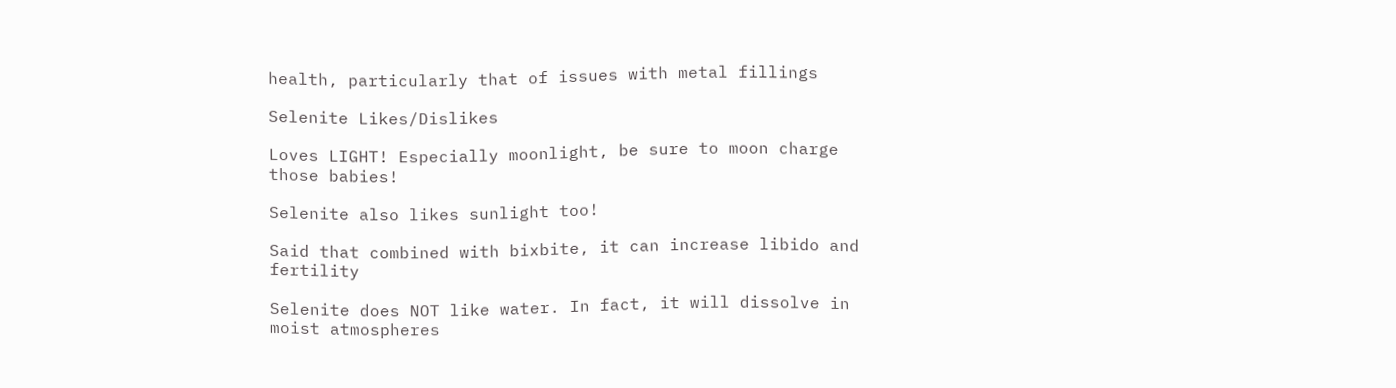health, particularly that of issues with metal fillings

Selenite Likes/Dislikes

Loves LIGHT! Especially moonlight, be sure to moon charge those babies!

Selenite also likes sunlight too!

Said that combined with bixbite, it can increase libido and fertility

Selenite does NOT like water. In fact, it will dissolve in moist atmospheres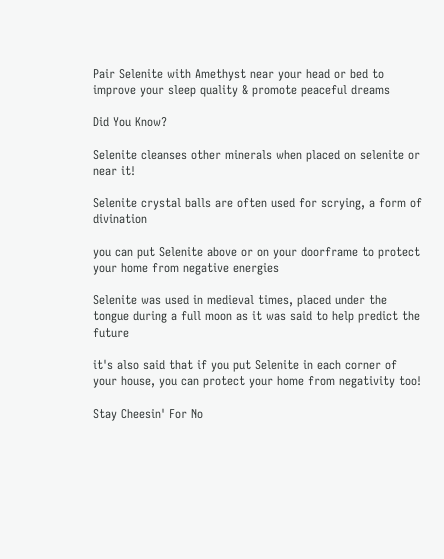Pair Selenite with Amethyst near your head or bed to improve your sleep quality & promote peaceful dreams

Did You Know?

Selenite cleanses other minerals when placed on selenite or near it!

Selenite crystal balls are often used for scrying, a form of divination

you can put Selenite above or on your doorframe to protect your home from negative energies

Selenite was used in medieval times, placed under the tongue during a full moon as it was said to help predict the future

it's also said that if you put Selenite in each corner of your house, you can protect your home from negativity too!

Stay Cheesin' For No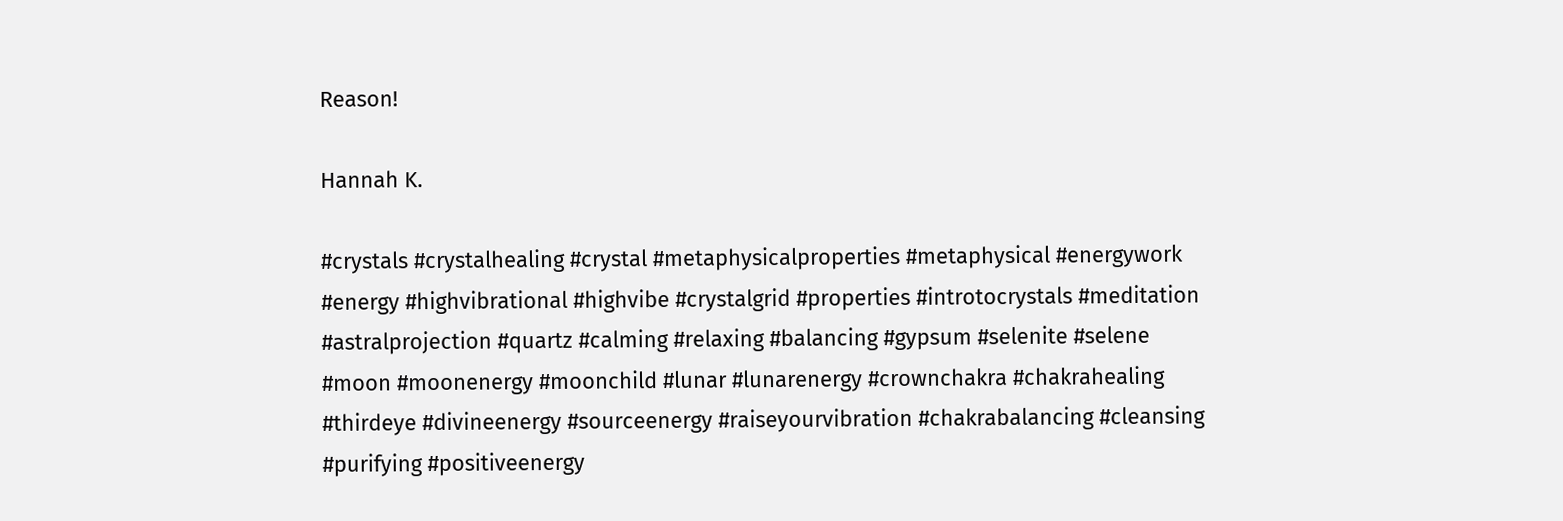Reason!

Hannah K.

#crystals #crystalhealing #crystal #metaphysicalproperties #metaphysical #energywork #energy #highvibrational #highvibe #crystalgrid #properties #introtocrystals #meditation #astralprojection #quartz #calming #relaxing #balancing #gypsum #selenite #selene #moon #moonenergy #moonchild #lunar #lunarenergy #crownchakra #chakrahealing #thirdeye #divineenergy #sourceenergy #raiseyourvibration #chakrabalancing #cleansing #purifying #positiveenergy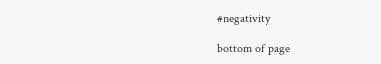#negativity

bottom of page